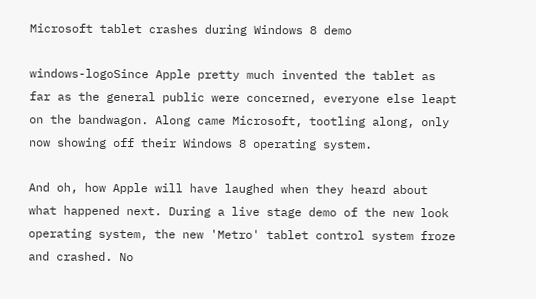Microsoft tablet crashes during Windows 8 demo

windows-logoSince Apple pretty much invented the tablet as far as the general public were concerned, everyone else leapt on the bandwagon. Along came Microsoft, tootling along, only now showing off their Windows 8 operating system.

And oh, how Apple will have laughed when they heard about what happened next. During a live stage demo of the new look operating system, the new 'Metro' tablet control system froze and crashed. No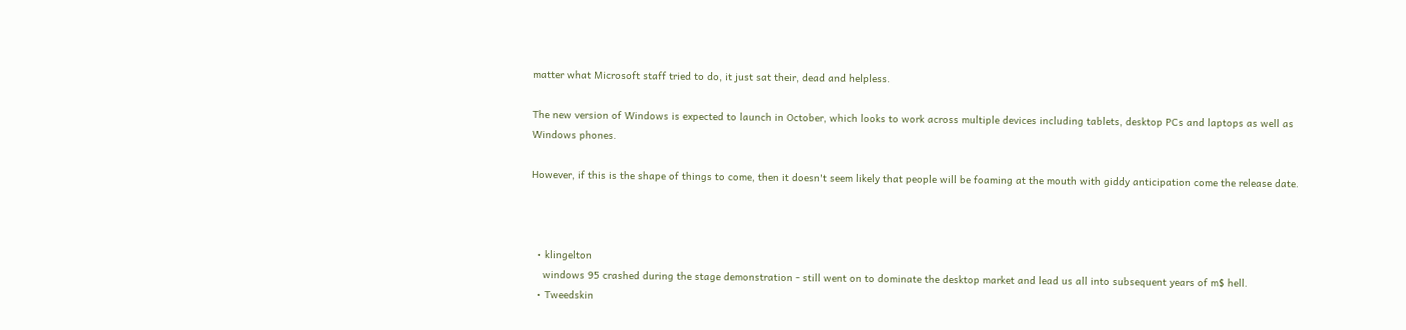matter what Microsoft staff tried to do, it just sat their, dead and helpless.

The new version of Windows is expected to launch in October, which looks to work across multiple devices including tablets, desktop PCs and laptops as well as Windows phones.

However, if this is the shape of things to come, then it doesn't seem likely that people will be foaming at the mouth with giddy anticipation come the release date.



  • klingelton
    windows 95 crashed during the stage demonstration - still went on to dominate the desktop market and lead us all into subsequent years of m$ hell.
  • Tweedskin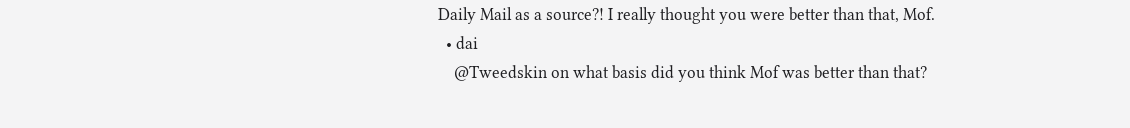Daily Mail as a source?! I really thought you were better than that, Mof.
  • dai
    @Tweedskin on what basis did you think Mof was better than that?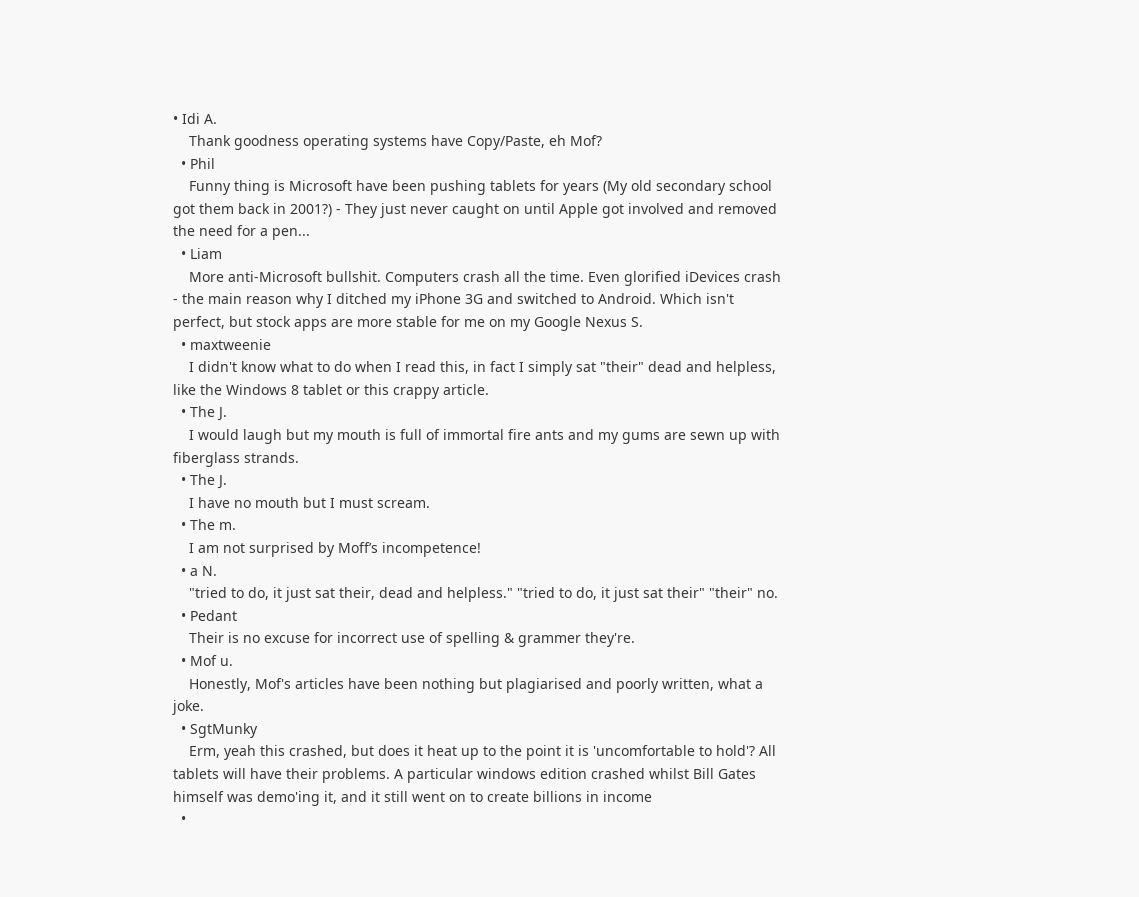• Idi A.
    Thank goodness operating systems have Copy/Paste, eh Mof?
  • Phil
    Funny thing is Microsoft have been pushing tablets for years (My old secondary school got them back in 2001?) - They just never caught on until Apple got involved and removed the need for a pen...
  • Liam
    More anti-Microsoft bullshit. Computers crash all the time. Even glorified iDevices crash - the main reason why I ditched my iPhone 3G and switched to Android. Which isn't perfect, but stock apps are more stable for me on my Google Nexus S.
  • maxtweenie
    I didn't know what to do when I read this, in fact I simply sat "their" dead and helpless, like the Windows 8 tablet or this crappy article.
  • The J.
    I would laugh but my mouth is full of immortal fire ants and my gums are sewn up with fiberglass strands.
  • The J.
    I have no mouth but I must scream.
  • The m.
    I am not surprised by Moff’s incompetence!
  • a N.
    "tried to do, it just sat their, dead and helpless." "tried to do, it just sat their" "their" no.
  • Pedant
    Their is no excuse for incorrect use of spelling & grammer they're.
  • Mof u.
    Honestly, Mof's articles have been nothing but plagiarised and poorly written, what a joke.
  • SgtMunky
    Erm, yeah this crashed, but does it heat up to the point it is 'uncomfortable to hold'? All tablets will have their problems. A particular windows edition crashed whilst Bill Gates himself was demo'ing it, and it still went on to create billions in income
  •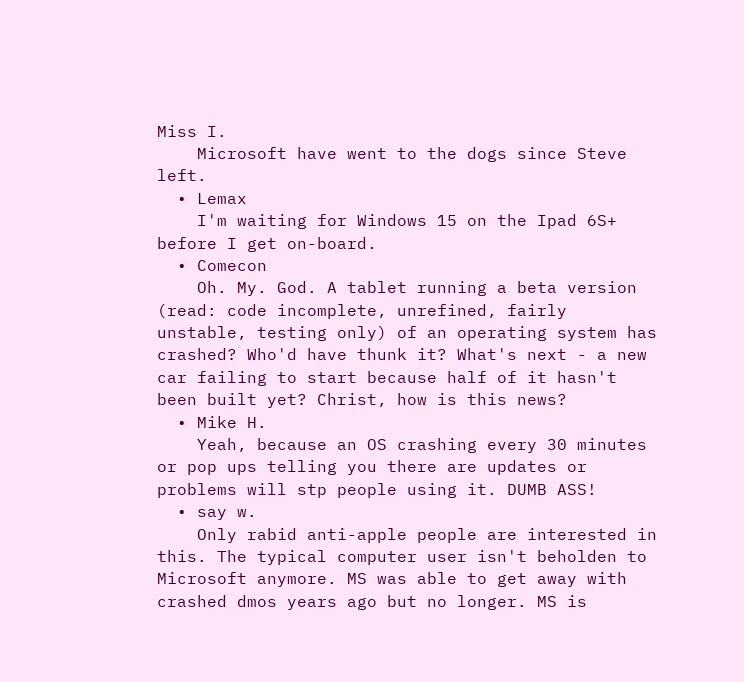Miss I.
    Microsoft have went to the dogs since Steve left.
  • Lemax
    I'm waiting for Windows 15 on the Ipad 6S+ before I get on-board.
  • Comecon
    Oh. My. God. A tablet running a beta version (read: code incomplete, unrefined, fairly unstable, testing only) of an operating system has crashed? Who'd have thunk it? What's next - a new car failing to start because half of it hasn't been built yet? Christ, how is this news?
  • Mike H.
    Yeah, because an OS crashing every 30 minutes or pop ups telling you there are updates or problems will stp people using it. DUMB ASS!
  • say w.
    Only rabid anti-apple people are interested in this. The typical computer user isn't beholden to Microsoft anymore. MS was able to get away with crashed dmos years ago but no longer. MS is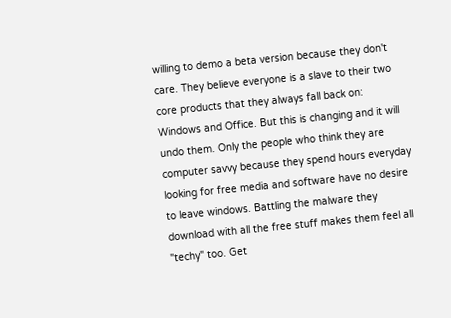willing to demo a beta version because they don't care. They believe everyone is a slave to their two core products that they always fall back on: Windows and Office. But this is changing and it will undo them. Only the people who think they are computer savvy because they spend hours everyday looking for free media and software have no desire to leave windows. Battling the malware they download with all the free stuff makes them feel all "techy" too. Get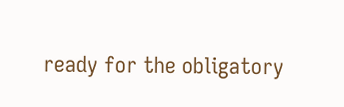ready for the obligatory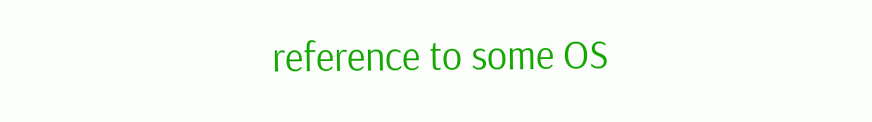reference to some OS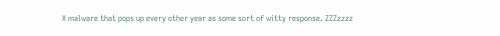X malware that pops up every other year as some sort of witty response. ZZZzzzz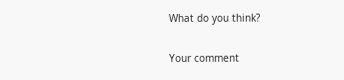What do you think?

Your comment